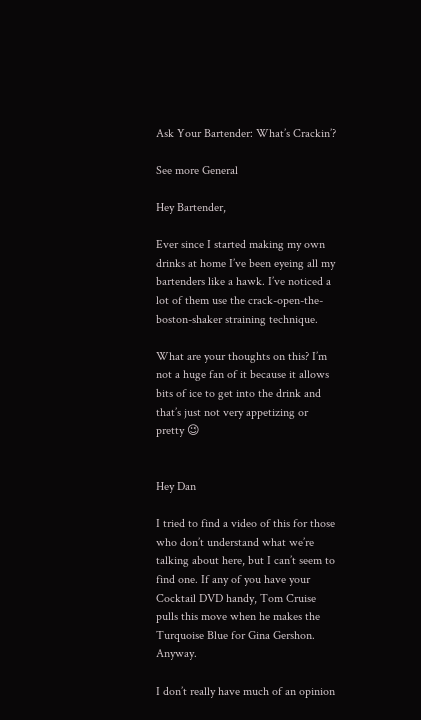Ask Your Bartender: What’s Crackin’?

See more General

Hey Bartender,

Ever since I started making my own drinks at home I’ve been eyeing all my bartenders like a hawk. I’ve noticed a lot of them use the crack-open-the-boston-shaker straining technique.

What are your thoughts on this? I’m not a huge fan of it because it allows bits of ice to get into the drink and that’s just not very appetizing or pretty 😉


Hey Dan

I tried to find a video of this for those who don’t understand what we’re talking about here, but I can’t seem to find one. If any of you have your Cocktail DVD handy, Tom Cruise pulls this move when he makes the Turquoise Blue for Gina Gershon. Anyway.

I don’t really have much of an opinion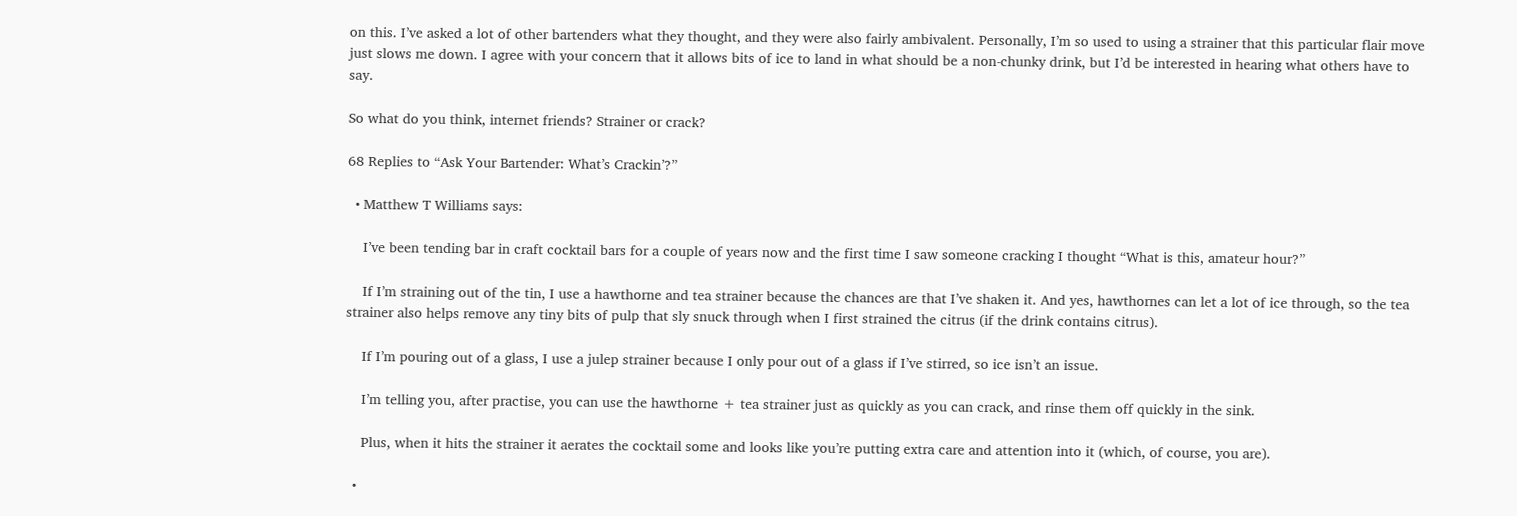on this. I’ve asked a lot of other bartenders what they thought, and they were also fairly ambivalent. Personally, I’m so used to using a strainer that this particular flair move just slows me down. I agree with your concern that it allows bits of ice to land in what should be a non-chunky drink, but I’d be interested in hearing what others have to say.

So what do you think, internet friends? Strainer or crack?

68 Replies to “Ask Your Bartender: What’s Crackin’?”

  • Matthew T Williams says:

    I’ve been tending bar in craft cocktail bars for a couple of years now and the first time I saw someone cracking I thought “What is this, amateur hour?”

    If I’m straining out of the tin, I use a hawthorne and tea strainer because the chances are that I’ve shaken it. And yes, hawthornes can let a lot of ice through, so the tea strainer also helps remove any tiny bits of pulp that sly snuck through when I first strained the citrus (if the drink contains citrus).

    If I’m pouring out of a glass, I use a julep strainer because I only pour out of a glass if I’ve stirred, so ice isn’t an issue.

    I’m telling you, after practise, you can use the hawthorne + tea strainer just as quickly as you can crack, and rinse them off quickly in the sink.

    Plus, when it hits the strainer it aerates the cocktail some and looks like you’re putting extra care and attention into it (which, of course, you are).

  •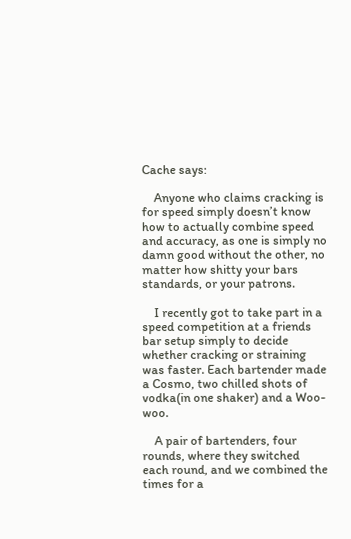Cache says:

    Anyone who claims cracking is for speed simply doesn’t know how to actually combine speed and accuracy, as one is simply no damn good without the other, no matter how shitty your bars standards, or your patrons.

    I recently got to take part in a speed competition at a friends bar setup simply to decide whether cracking or straining was faster. Each bartender made a Cosmo, two chilled shots of vodka(in one shaker) and a Woo-woo.

    A pair of bartenders, four rounds, where they switched each round, and we combined the times for a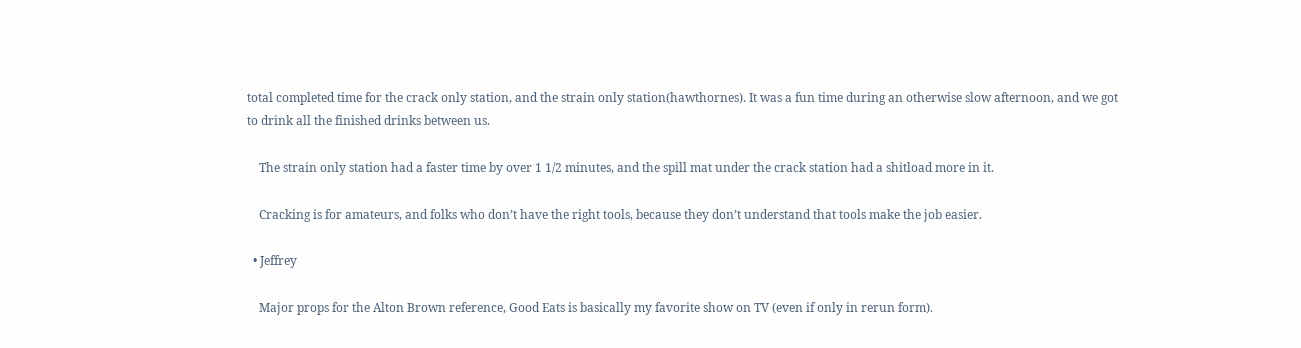total completed time for the crack only station, and the strain only station(hawthornes). It was a fun time during an otherwise slow afternoon, and we got to drink all the finished drinks between us.

    The strain only station had a faster time by over 1 1/2 minutes, and the spill mat under the crack station had a shitload more in it.

    Cracking is for amateurs, and folks who don’t have the right tools, because they don’t understand that tools make the job easier.

  • Jeffrey

    Major props for the Alton Brown reference, Good Eats is basically my favorite show on TV (even if only in rerun form).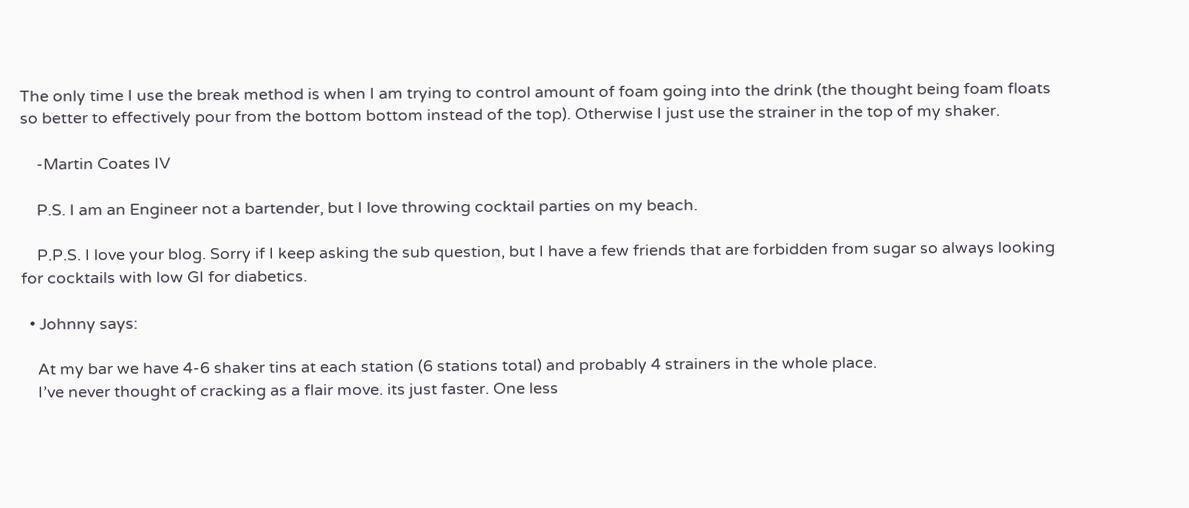The only time I use the break method is when I am trying to control amount of foam going into the drink (the thought being foam floats so better to effectively pour from the bottom bottom instead of the top). Otherwise I just use the strainer in the top of my shaker.

    -Martin Coates IV

    P.S. I am an Engineer not a bartender, but I love throwing cocktail parties on my beach.

    P.P.S. I love your blog. Sorry if I keep asking the sub question, but I have a few friends that are forbidden from sugar so always looking for cocktails with low GI for diabetics.

  • Johnny says:

    At my bar we have 4-6 shaker tins at each station (6 stations total) and probably 4 strainers in the whole place.
    I’ve never thought of cracking as a flair move. its just faster. One less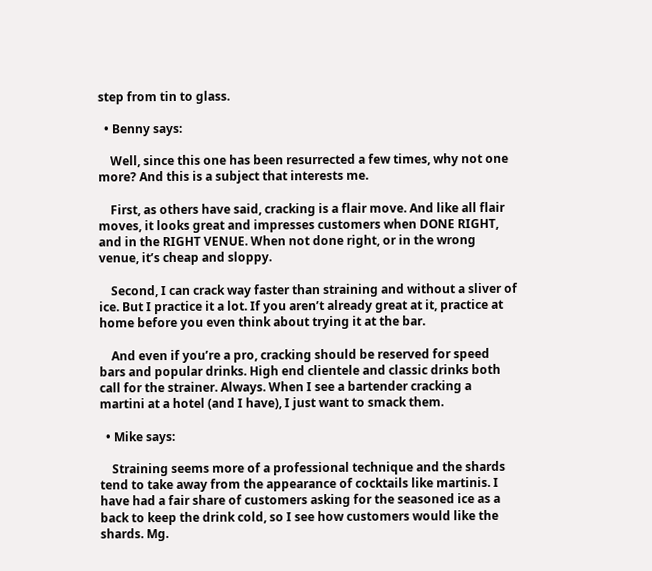step from tin to glass.

  • Benny says:

    Well, since this one has been resurrected a few times, why not one more? And this is a subject that interests me.

    First, as others have said, cracking is a flair move. And like all flair moves, it looks great and impresses customers when DONE RIGHT, and in the RIGHT VENUE. When not done right, or in the wrong venue, it’s cheap and sloppy.

    Second, I can crack way faster than straining and without a sliver of ice. But I practice it a lot. If you aren’t already great at it, practice at home before you even think about trying it at the bar.

    And even if you’re a pro, cracking should be reserved for speed bars and popular drinks. High end clientele and classic drinks both call for the strainer. Always. When I see a bartender cracking a martini at a hotel (and I have), I just want to smack them.

  • Mike says:

    Straining seems more of a professional technique and the shards tend to take away from the appearance of cocktails like martinis. I have had a fair share of customers asking for the seasoned ice as a back to keep the drink cold, so I see how customers would like the shards. Mg.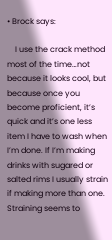• Brock says:

    I use the crack method most of the time…not because it looks cool, but because once you become proficient, it’s quick and it’s one less item I have to wash when I’m done. If I’m making drinks with sugared or salted rims I usually strain if making more than one. Straining seems to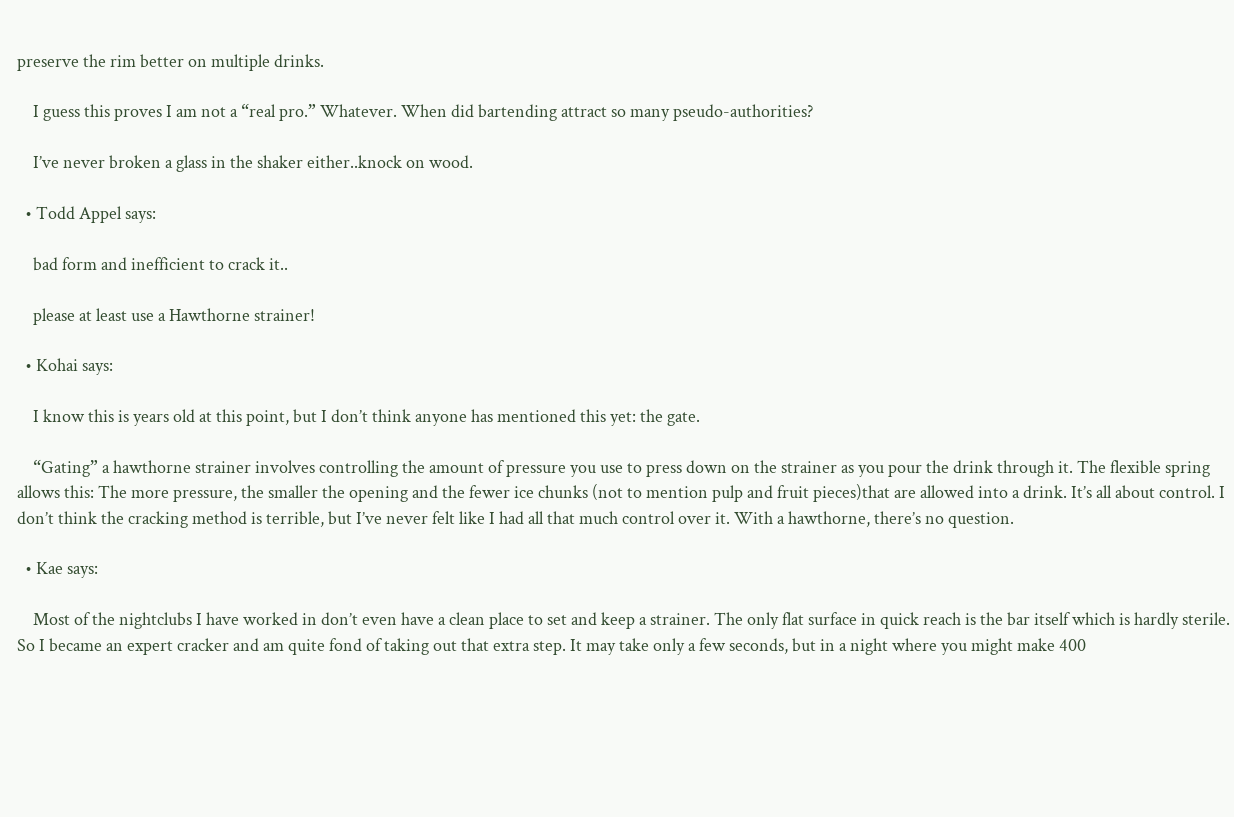preserve the rim better on multiple drinks.

    I guess this proves I am not a “real pro.” Whatever. When did bartending attract so many pseudo-authorities?

    I’ve never broken a glass in the shaker either..knock on wood.

  • Todd Appel says:

    bad form and inefficient to crack it..

    please at least use a Hawthorne strainer!

  • Kohai says:

    I know this is years old at this point, but I don’t think anyone has mentioned this yet: the gate.

    “Gating” a hawthorne strainer involves controlling the amount of pressure you use to press down on the strainer as you pour the drink through it. The flexible spring allows this: The more pressure, the smaller the opening and the fewer ice chunks (not to mention pulp and fruit pieces)that are allowed into a drink. It’s all about control. I don’t think the cracking method is terrible, but I’ve never felt like I had all that much control over it. With a hawthorne, there’s no question.

  • Kae says:

    Most of the nightclubs I have worked in don’t even have a clean place to set and keep a strainer. The only flat surface in quick reach is the bar itself which is hardly sterile. So I became an expert cracker and am quite fond of taking out that extra step. It may take only a few seconds, but in a night where you might make 400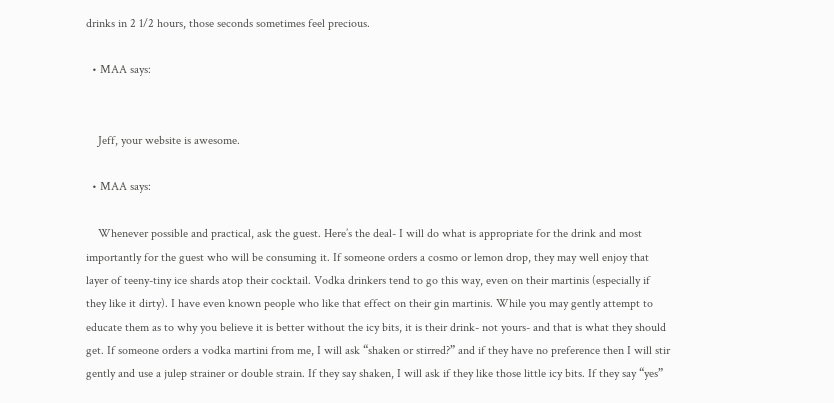drinks in 2 1/2 hours, those seconds sometimes feel precious.

  • MAA says:


    Jeff, your website is awesome.

  • MAA says:

    Whenever possible and practical, ask the guest. Here’s the deal- I will do what is appropriate for the drink and most importantly for the guest who will be consuming it. If someone orders a cosmo or lemon drop, they may well enjoy that layer of teeny-tiny ice shards atop their cocktail. Vodka drinkers tend to go this way, even on their martinis (especially if they like it dirty). I have even known people who like that effect on their gin martinis. While you may gently attempt to educate them as to why you believe it is better without the icy bits, it is their drink- not yours- and that is what they should get. If someone orders a vodka martini from me, I will ask “shaken or stirred?” and if they have no preference then I will stir gently and use a julep strainer or double strain. If they say shaken, I will ask if they like those little icy bits. If they say “yes”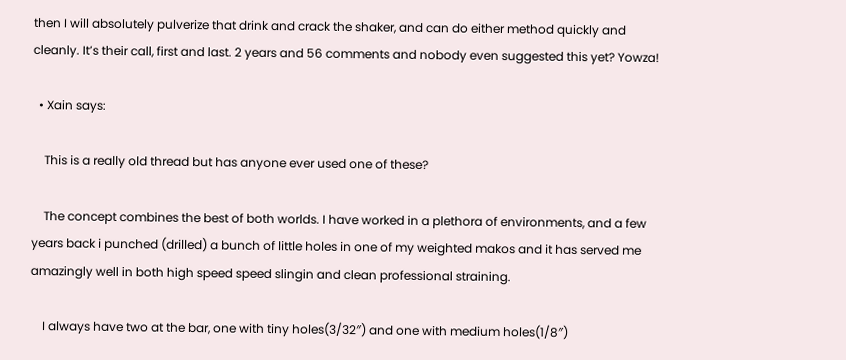then I will absolutely pulverize that drink and crack the shaker, and can do either method quickly and cleanly. It’s their call, first and last. 2 years and 56 comments and nobody even suggested this yet? Yowza!

  • Xain says:

    This is a really old thread but has anyone ever used one of these?

    The concept combines the best of both worlds. I have worked in a plethora of environments, and a few years back i punched (drilled) a bunch of little holes in one of my weighted makos and it has served me amazingly well in both high speed speed slingin and clean professional straining.

    I always have two at the bar, one with tiny holes(3/32″) and one with medium holes(1/8″)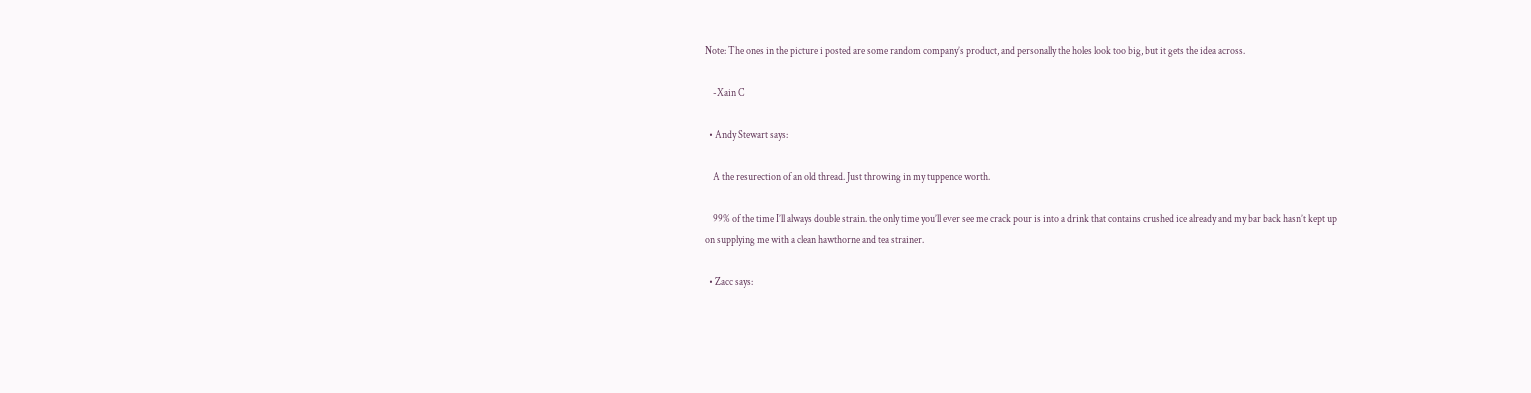Note: The ones in the picture i posted are some random company’s product, and personally the holes look too big, but it gets the idea across.

    -Xain C

  • Andy Stewart says:

    A the resurection of an old thread. Just throwing in my tuppence worth.

    99% of the time I’ll always double strain. the only time you’ll ever see me crack pour is into a drink that contains crushed ice already and my bar back hasn’t kept up on supplying me with a clean hawthorne and tea strainer.

  • Zacc says: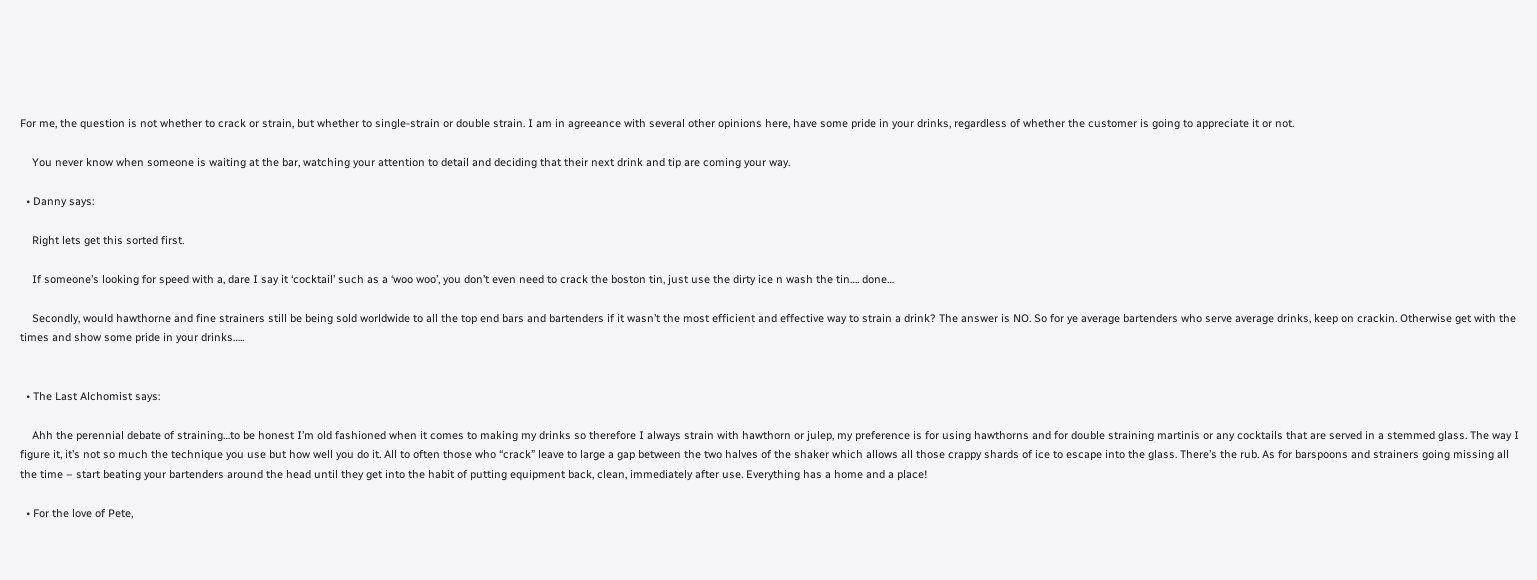For me, the question is not whether to crack or strain, but whether to single-strain or double strain. I am in agreeance with several other opinions here, have some pride in your drinks, regardless of whether the customer is going to appreciate it or not.

    You never know when someone is waiting at the bar, watching your attention to detail and deciding that their next drink and tip are coming your way.

  • Danny says:

    Right lets get this sorted first.

    If someone’s looking for speed with a, dare I say it ‘cocktail’ such as a ‘woo woo’, you don’t even need to crack the boston tin, just use the dirty ice n wash the tin…. done…

    Secondly, would hawthorne and fine strainers still be being sold worldwide to all the top end bars and bartenders if it wasn’t the most efficient and effective way to strain a drink? The answer is NO. So for ye average bartenders who serve average drinks, keep on crackin. Otherwise get with the times and show some pride in your drinks…..


  • The Last Alchomist says:

    Ahh the perennial debate of straining…to be honest I’m old fashioned when it comes to making my drinks so therefore I always strain with hawthorn or julep, my preference is for using hawthorns and for double straining martinis or any cocktails that are served in a stemmed glass. The way I figure it, it’s not so much the technique you use but how well you do it. All to often those who “crack” leave to large a gap between the two halves of the shaker which allows all those crappy shards of ice to escape into the glass. There’s the rub. As for barspoons and strainers going missing all the time – start beating your bartenders around the head until they get into the habit of putting equipment back, clean, immediately after use. Everything has a home and a place!

  • For the love of Pete,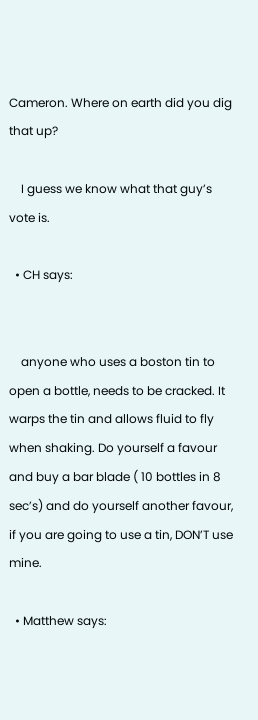Cameron. Where on earth did you dig that up?

    I guess we know what that guy’s vote is.

  • CH says:


    anyone who uses a boston tin to open a bottle, needs to be cracked. It warps the tin and allows fluid to fly when shaking. Do yourself a favour and buy a bar blade ( 10 bottles in 8 sec’s) and do yourself another favour, if you are going to use a tin, DON’T use mine.

  • Matthew says: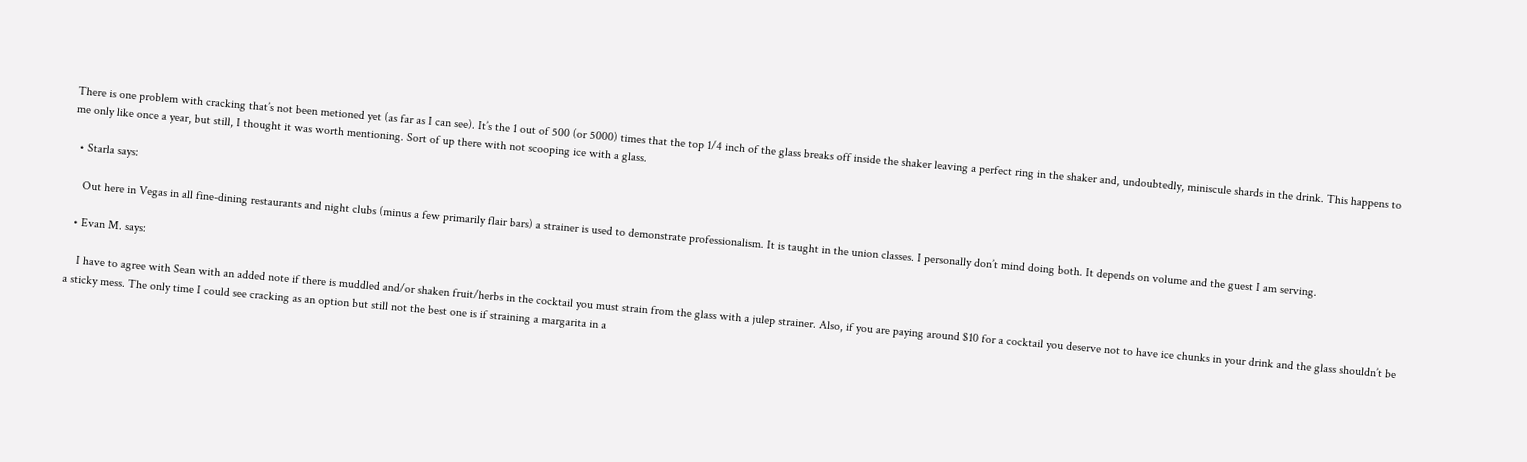There is one problem with cracking that’s not been metioned yet (as far as I can see). It’s the 1 out of 500 (or 5000) times that the top 1/4 inch of the glass breaks off inside the shaker leaving a perfect ring in the shaker and, undoubtedly, miniscule shards in the drink. This happens to me only like once a year, but still, I thought it was worth mentioning. Sort of up there with not scooping ice with a glass.

  • Starla says:

    Out here in Vegas in all fine-dining restaurants and night clubs (minus a few primarily flair bars) a strainer is used to demonstrate professionalism. It is taught in the union classes. I personally don’t mind doing both. It depends on volume and the guest I am serving.

  • Evan M. says:

    I have to agree with Sean with an added note if there is muddled and/or shaken fruit/herbs in the cocktail you must strain from the glass with a julep strainer. Also, if you are paying around $10 for a cocktail you deserve not to have ice chunks in your drink and the glass shouldn’t be a sticky mess. The only time I could see cracking as an option but still not the best one is if straining a margarita in a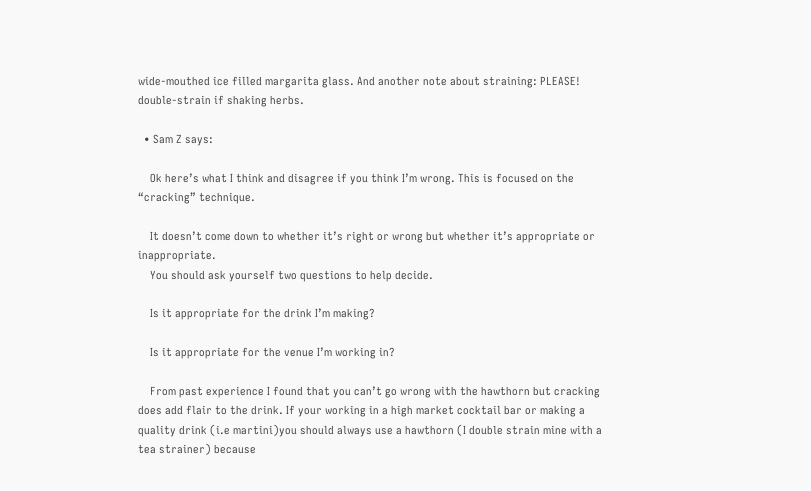wide-mouthed ice filled margarita glass. And another note about straining: PLEASE! double-strain if shaking herbs.

  • Sam Z says:

    Ok here’s what I think and disagree if you think I’m wrong. This is focused on the “cracking” technique.

    It doesn’t come down to whether it’s right or wrong but whether it’s appropriate or inappropriate.
    You should ask yourself two questions to help decide.

    Is it appropriate for the drink I’m making?

    Is it appropriate for the venue I’m working in?

    From past experience I found that you can’t go wrong with the hawthorn but cracking does add flair to the drink. If your working in a high market cocktail bar or making a quality drink (i.e martini)you should always use a hawthorn (I double strain mine with a tea strainer) because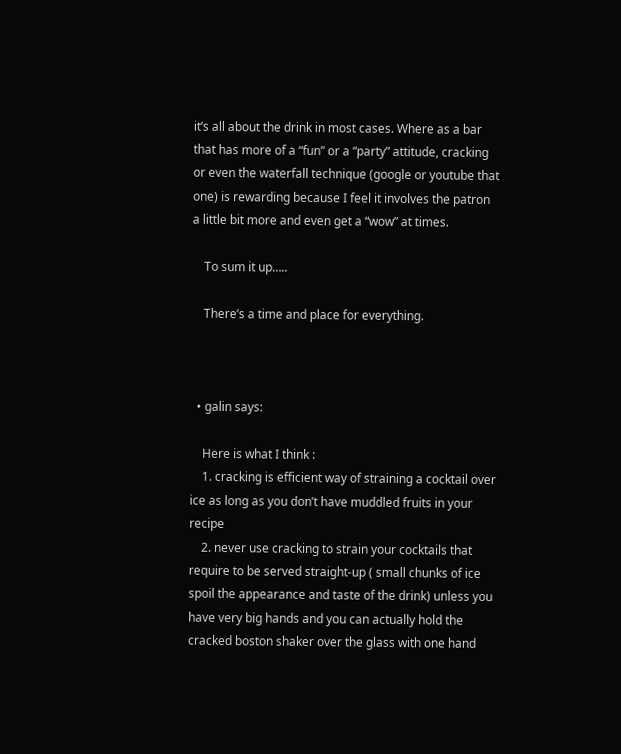it’s all about the drink in most cases. Where as a bar that has more of a “fun” or a “party” attitude, cracking or even the waterfall technique (google or youtube that one) is rewarding because I feel it involves the patron a little bit more and even get a “wow” at times.

    To sum it up…..

    There’s a time and place for everything.



  • galin says:

    Here is what I think :
    1. cracking is efficient way of straining a cocktail over ice as long as you don’t have muddled fruits in your recipe
    2. never use cracking to strain your cocktails that require to be served straight-up ( small chunks of ice spoil the appearance and taste of the drink) unless you have very big hands and you can actually hold the cracked boston shaker over the glass with one hand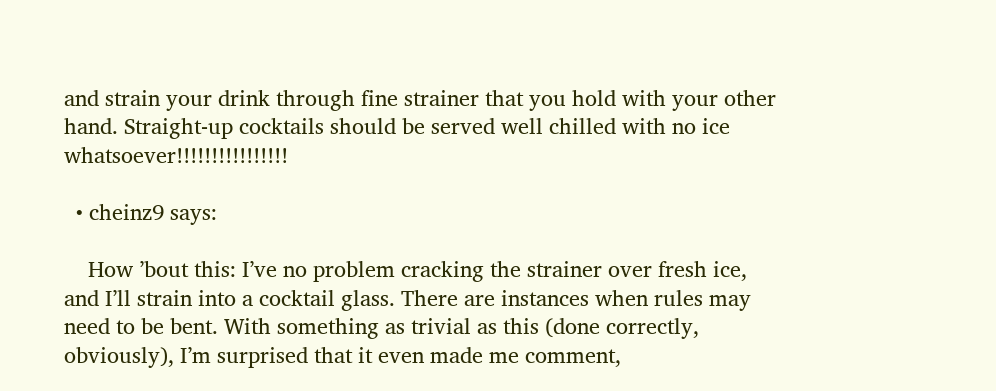and strain your drink through fine strainer that you hold with your other hand. Straight-up cocktails should be served well chilled with no ice whatsoever!!!!!!!!!!!!!!!!

  • cheinz9 says:

    How ’bout this: I’ve no problem cracking the strainer over fresh ice, and I’ll strain into a cocktail glass. There are instances when rules may need to be bent. With something as trivial as this (done correctly, obviously), I’m surprised that it even made me comment,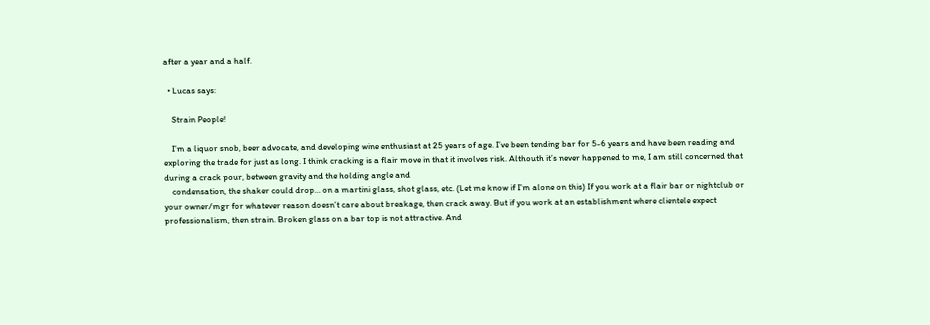after a year and a half.

  • Lucas says:

    Strain People!

    I’m a liquor snob, beer advocate, and developing wine enthusiast at 25 years of age. I’ve been tending bar for 5-6 years and have been reading and exploring the trade for just as long. I think cracking is a flair move in that it involves risk. Althouth it’s never happened to me, I am still concerned that during a crack pour, between gravity and the holding angle and
    condensation, the shaker could drop… on a martini glass, shot glass, etc. (Let me know if I’m alone on this) If you work at a flair bar or nightclub or your owner/mgr for whatever reason doesn’t care about breakage, then crack away. But if you work at an establishment where clientele expect professionalism, then strain. Broken glass on a bar top is not attractive. And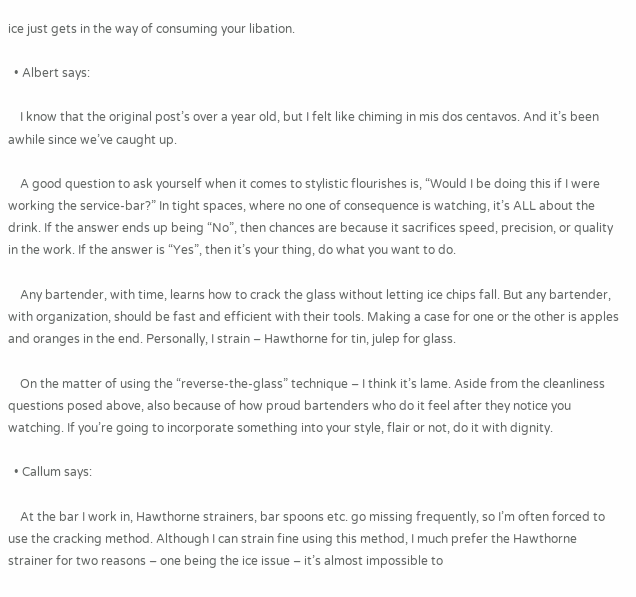ice just gets in the way of consuming your libation.

  • Albert says:

    I know that the original post’s over a year old, but I felt like chiming in mis dos centavos. And it’s been awhile since we’ve caught up.

    A good question to ask yourself when it comes to stylistic flourishes is, “Would I be doing this if I were working the service-bar?” In tight spaces, where no one of consequence is watching, it’s ALL about the drink. If the answer ends up being “No”, then chances are because it sacrifices speed, precision, or quality in the work. If the answer is “Yes”, then it’s your thing, do what you want to do.

    Any bartender, with time, learns how to crack the glass without letting ice chips fall. But any bartender, with organization, should be fast and efficient with their tools. Making a case for one or the other is apples and oranges in the end. Personally, I strain – Hawthorne for tin, julep for glass.

    On the matter of using the “reverse-the-glass” technique – I think it’s lame. Aside from the cleanliness questions posed above, also because of how proud bartenders who do it feel after they notice you watching. If you’re going to incorporate something into your style, flair or not, do it with dignity.

  • Callum says:

    At the bar I work in, Hawthorne strainers, bar spoons etc. go missing frequently, so I’m often forced to use the cracking method. Although I can strain fine using this method, I much prefer the Hawthorne strainer for two reasons – one being the ice issue – it’s almost impossible to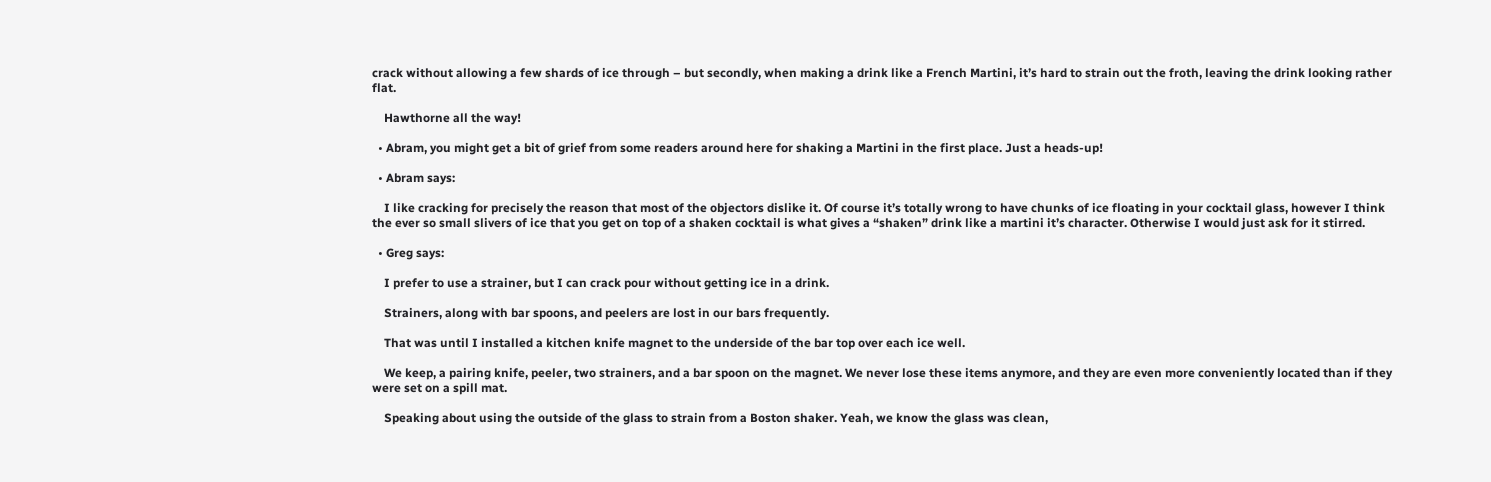crack without allowing a few shards of ice through – but secondly, when making a drink like a French Martini, it’s hard to strain out the froth, leaving the drink looking rather flat.

    Hawthorne all the way!

  • Abram, you might get a bit of grief from some readers around here for shaking a Martini in the first place. Just a heads-up!

  • Abram says:

    I like cracking for precisely the reason that most of the objectors dislike it. Of course it’s totally wrong to have chunks of ice floating in your cocktail glass, however I think the ever so small slivers of ice that you get on top of a shaken cocktail is what gives a “shaken” drink like a martini it’s character. Otherwise I would just ask for it stirred.

  • Greg says:

    I prefer to use a strainer, but I can crack pour without getting ice in a drink.

    Strainers, along with bar spoons, and peelers are lost in our bars frequently.

    That was until I installed a kitchen knife magnet to the underside of the bar top over each ice well.

    We keep, a pairing knife, peeler, two strainers, and a bar spoon on the magnet. We never lose these items anymore, and they are even more conveniently located than if they were set on a spill mat.

    Speaking about using the outside of the glass to strain from a Boston shaker. Yeah, we know the glass was clean,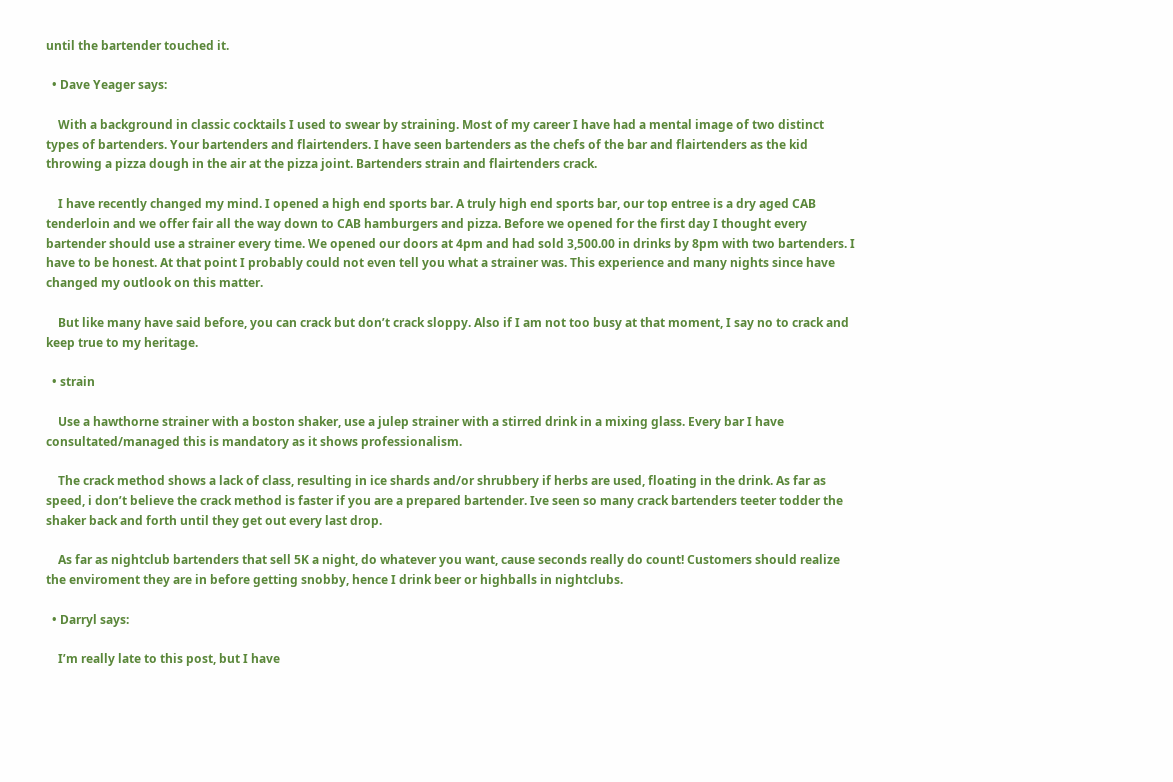until the bartender touched it.

  • Dave Yeager says:

    With a background in classic cocktails I used to swear by straining. Most of my career I have had a mental image of two distinct types of bartenders. Your bartenders and flairtenders. I have seen bartenders as the chefs of the bar and flairtenders as the kid throwing a pizza dough in the air at the pizza joint. Bartenders strain and flairtenders crack.

    I have recently changed my mind. I opened a high end sports bar. A truly high end sports bar, our top entree is a dry aged CAB tenderloin and we offer fair all the way down to CAB hamburgers and pizza. Before we opened for the first day I thought every bartender should use a strainer every time. We opened our doors at 4pm and had sold 3,500.00 in drinks by 8pm with two bartenders. I have to be honest. At that point I probably could not even tell you what a strainer was. This experience and many nights since have changed my outlook on this matter.

    But like many have said before, you can crack but don’t crack sloppy. Also if I am not too busy at that moment, I say no to crack and keep true to my heritage.

  • strain

    Use a hawthorne strainer with a boston shaker, use a julep strainer with a stirred drink in a mixing glass. Every bar I have consultated/managed this is mandatory as it shows professionalism.

    The crack method shows a lack of class, resulting in ice shards and/or shrubbery if herbs are used, floating in the drink. As far as speed, i don’t believe the crack method is faster if you are a prepared bartender. Ive seen so many crack bartenders teeter todder the shaker back and forth until they get out every last drop.

    As far as nightclub bartenders that sell 5K a night, do whatever you want, cause seconds really do count! Customers should realize the enviroment they are in before getting snobby, hence I drink beer or highballs in nightclubs.

  • Darryl says:

    I’m really late to this post, but I have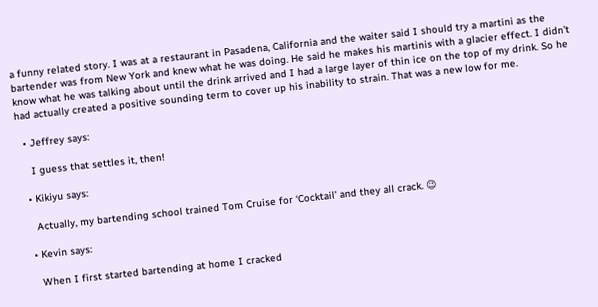a funny related story. I was at a restaurant in Pasadena, California and the waiter said I should try a martini as the bartender was from New York and knew what he was doing. He said he makes his martinis with a glacier effect. I didn’t know what he was talking about until the drink arrived and I had a large layer of thin ice on the top of my drink. So he had actually created a positive sounding term to cover up his inability to strain. That was a new low for me.

  • Jeffrey says:

    I guess that settles it, then!

  • Kikiyu says:

    Actually, my bartending school trained Tom Cruise for ‘Cocktail’ and they all crack. 😉

  • Kevin says:

    When I first started bartending at home I cracked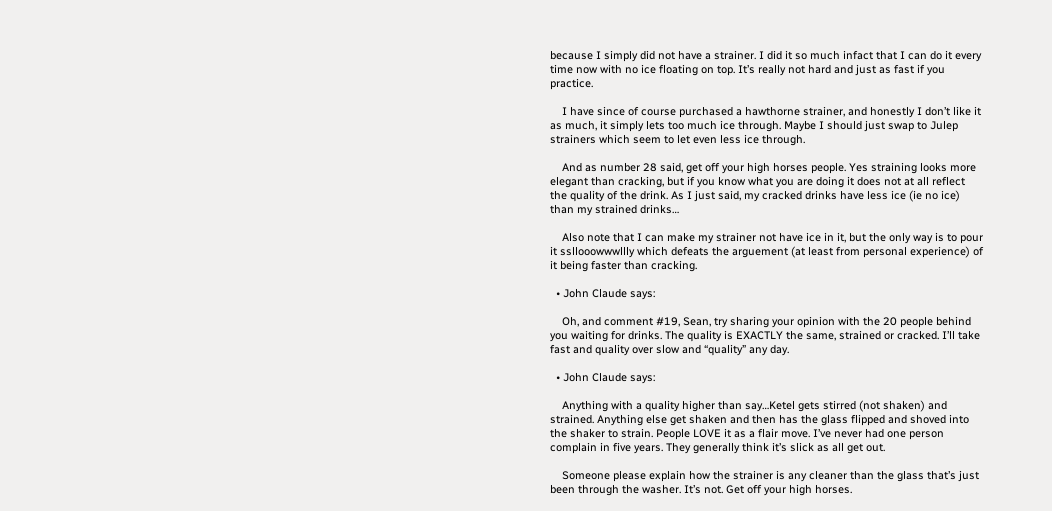because I simply did not have a strainer. I did it so much infact that I can do it every time now with no ice floating on top. It’s really not hard and just as fast if you practice.

    I have since of course purchased a hawthorne strainer, and honestly I don’t like it as much, it simply lets too much ice through. Maybe I should just swap to Julep strainers which seem to let even less ice through.

    And as number 28 said, get off your high horses people. Yes straining looks more elegant than cracking, but if you know what you are doing it does not at all reflect the quality of the drink. As I just said, my cracked drinks have less ice (ie no ice) than my strained drinks…

    Also note that I can make my strainer not have ice in it, but the only way is to pour it ssllooowwwllly which defeats the arguement (at least from personal experience) of it being faster than cracking.

  • John Claude says:

    Oh, and comment #19, Sean, try sharing your opinion with the 20 people behind you waiting for drinks. The quality is EXACTLY the same, strained or cracked. I’ll take fast and quality over slow and “quality” any day.

  • John Claude says:

    Anything with a quality higher than say…Ketel gets stirred (not shaken) and strained. Anything else get shaken and then has the glass flipped and shoved into the shaker to strain. People LOVE it as a flair move. I’ve never had one person complain in five years. They generally think it’s slick as all get out.

    Someone please explain how the strainer is any cleaner than the glass that’s just been through the washer. It’s not. Get off your high horses.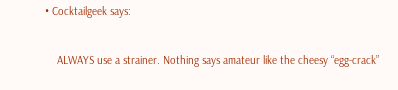• Cocktailgeek says:

    ALWAYS use a strainer. Nothing says amateur like the cheesy “egg-crack”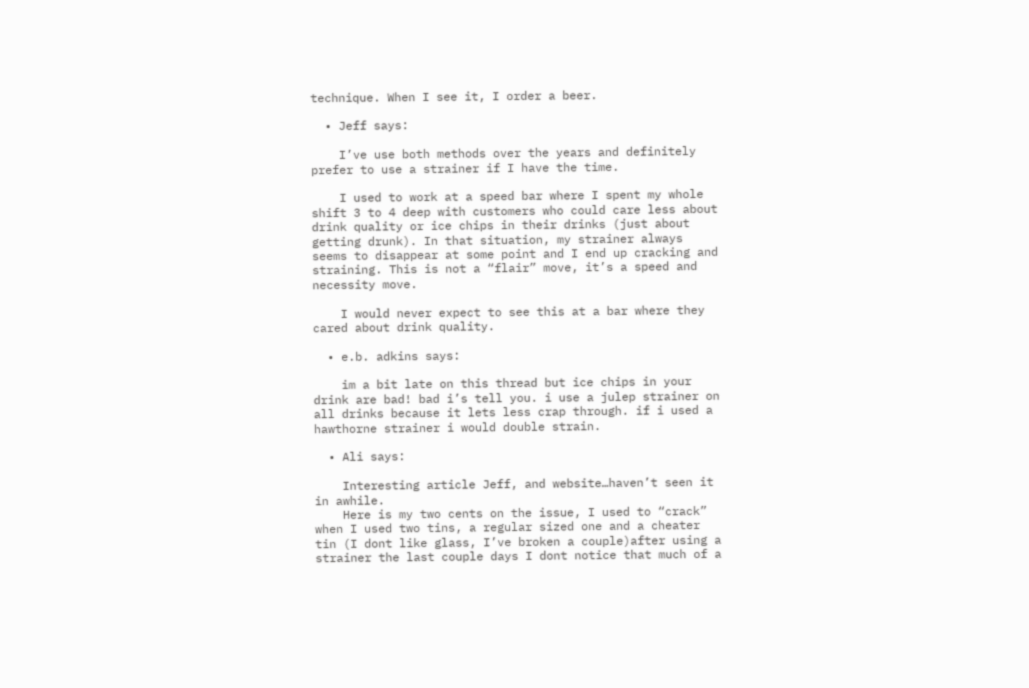technique. When I see it, I order a beer.

  • Jeff says:

    I’ve use both methods over the years and definitely prefer to use a strainer if I have the time.

    I used to work at a speed bar where I spent my whole shift 3 to 4 deep with customers who could care less about drink quality or ice chips in their drinks (just about getting drunk). In that situation, my strainer always seems to disappear at some point and I end up cracking and straining. This is not a “flair” move, it’s a speed and necessity move.

    I would never expect to see this at a bar where they cared about drink quality.

  • e.b. adkins says:

    im a bit late on this thread but ice chips in your drink are bad! bad i’s tell you. i use a julep strainer on all drinks because it lets less crap through. if i used a hawthorne strainer i would double strain.

  • Ali says:

    Interesting article Jeff, and website…haven’t seen it in awhile.
    Here is my two cents on the issue, I used to “crack” when I used two tins, a regular sized one and a cheater tin (I dont like glass, I’ve broken a couple)after using a strainer the last couple days I dont notice that much of a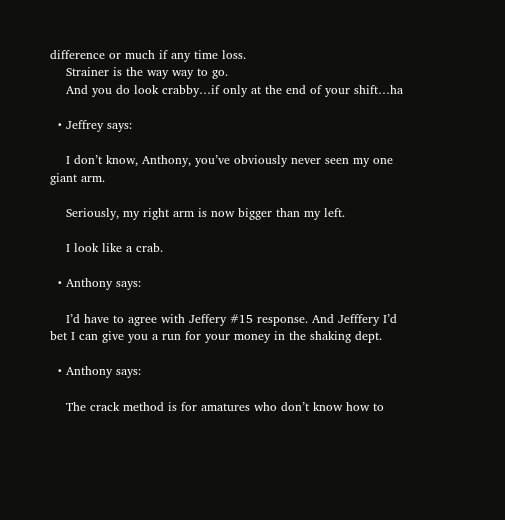difference or much if any time loss.
    Strainer is the way way to go.
    And you do look crabby…if only at the end of your shift…ha

  • Jeffrey says:

    I don’t know, Anthony, you’ve obviously never seen my one giant arm.

    Seriously, my right arm is now bigger than my left.

    I look like a crab.

  • Anthony says:

    I’d have to agree with Jeffery #15 response. And Jefffery I’d bet I can give you a run for your money in the shaking dept.

  • Anthony says:

    The crack method is for amatures who don’t know how to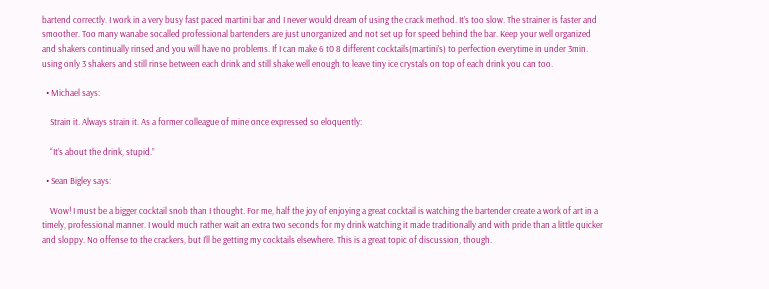bartend correctly. I work in a very busy fast paced martini bar and I never would dream of using the crack method. It’s too slow. The strainer is faster and smoother. Too many wanabe socalled professional bartenders are just unorganized and not set up for speed behind the bar. Keep your well organized and shakers continually rinsed and you will have no problems. If I can make 6 t0 8 different cocktails(martini’s) to perfection everytime in under 3min. using only 3 shakers and still rinse between each drink and still shake well enough to leave tiny ice crystals on top of each drink you can too.

  • Michael says:

    Strain it. Always strain it. As a former colleague of mine once expressed so eloquently:

    “It’s about the drink, stupid.”

  • Sean Bigley says:

    Wow! I must be a bigger cocktail snob than I thought. For me, half the joy of enjoying a great cocktail is watching the bartender create a work of art in a timely, professional manner. I would much rather wait an extra two seconds for my drink watching it made traditionally and with pride than a little quicker and sloppy. No offense to the crackers, but I’ll be getting my cocktails elsewhere. This is a great topic of discussion, though.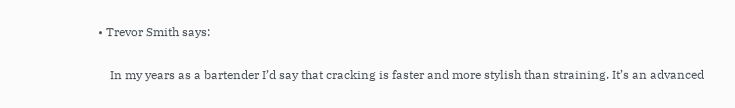• Trevor Smith says:

    In my years as a bartender I’d say that cracking is faster and more stylish than straining. It’s an advanced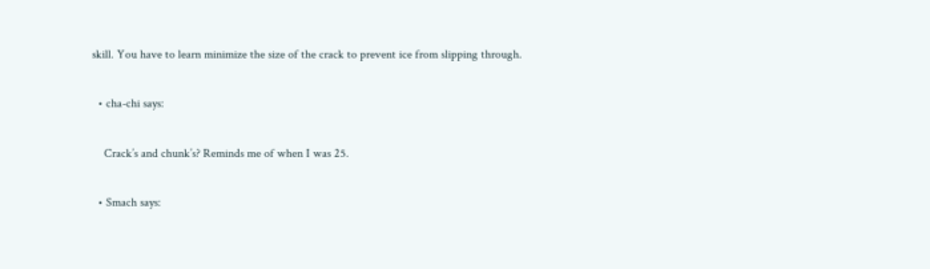skill. You have to learn minimize the size of the crack to prevent ice from slipping through.

  • cha-chi says:

    Crack’s and chunk’s? Reminds me of when I was 25.

  • Smach says: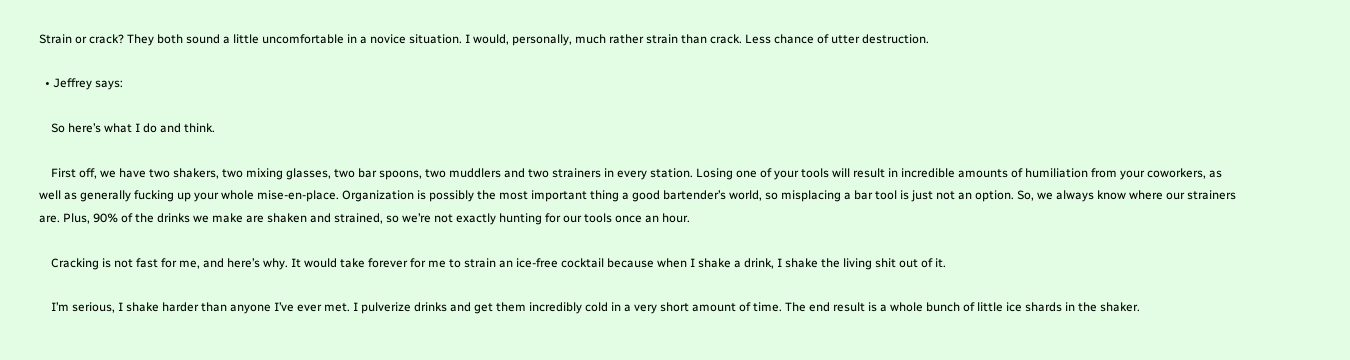Strain or crack? They both sound a little uncomfortable in a novice situation. I would, personally, much rather strain than crack. Less chance of utter destruction.

  • Jeffrey says:

    So here’s what I do and think.

    First off, we have two shakers, two mixing glasses, two bar spoons, two muddlers and two strainers in every station. Losing one of your tools will result in incredible amounts of humiliation from your coworkers, as well as generally fucking up your whole mise-en-place. Organization is possibly the most important thing a good bartender’s world, so misplacing a bar tool is just not an option. So, we always know where our strainers are. Plus, 90% of the drinks we make are shaken and strained, so we’re not exactly hunting for our tools once an hour.

    Cracking is not fast for me, and here’s why. It would take forever for me to strain an ice-free cocktail because when I shake a drink, I shake the living shit out of it.

    I’m serious, I shake harder than anyone I’ve ever met. I pulverize drinks and get them incredibly cold in a very short amount of time. The end result is a whole bunch of little ice shards in the shaker.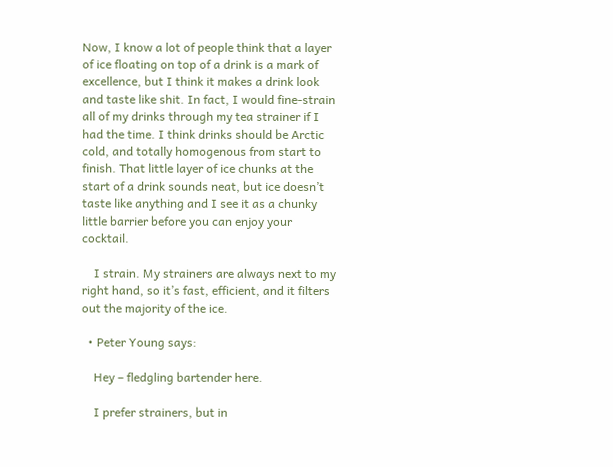Now, I know a lot of people think that a layer of ice floating on top of a drink is a mark of excellence, but I think it makes a drink look and taste like shit. In fact, I would fine-strain all of my drinks through my tea strainer if I had the time. I think drinks should be Arctic cold, and totally homogenous from start to finish. That little layer of ice chunks at the start of a drink sounds neat, but ice doesn’t taste like anything and I see it as a chunky little barrier before you can enjoy your cocktail.

    I strain. My strainers are always next to my right hand, so it’s fast, efficient, and it filters out the majority of the ice.

  • Peter Young says:

    Hey – fledgling bartender here.

    I prefer strainers, but in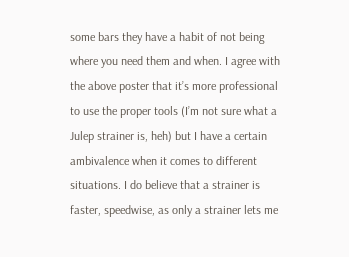some bars they have a habit of not being where you need them and when. I agree with the above poster that it’s more professional to use the proper tools (I’m not sure what a Julep strainer is, heh) but I have a certain ambivalence when it comes to different situations. I do believe that a strainer is faster, speedwise, as only a strainer lets me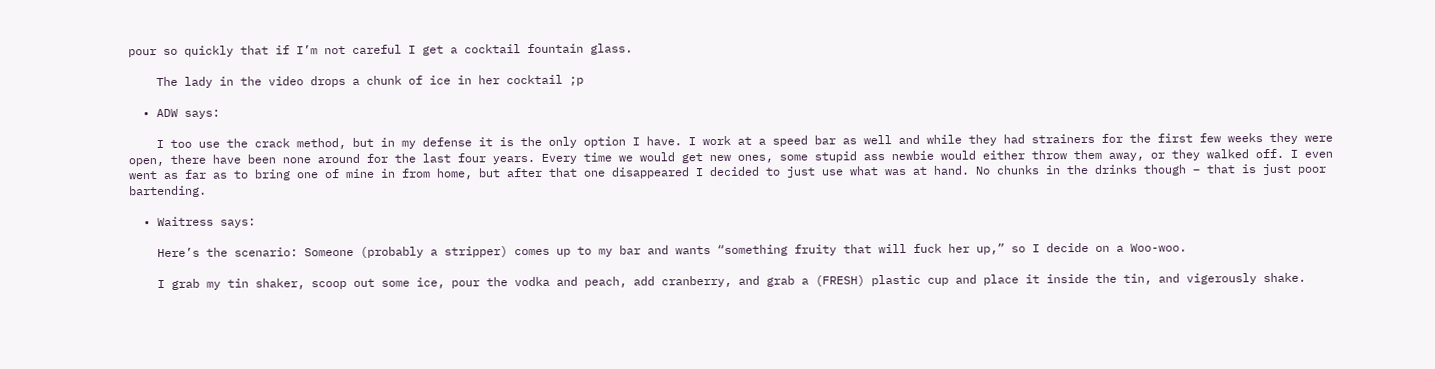pour so quickly that if I’m not careful I get a cocktail fountain glass.

    The lady in the video drops a chunk of ice in her cocktail ;p

  • ADW says:

    I too use the crack method, but in my defense it is the only option I have. I work at a speed bar as well and while they had strainers for the first few weeks they were open, there have been none around for the last four years. Every time we would get new ones, some stupid ass newbie would either throw them away, or they walked off. I even went as far as to bring one of mine in from home, but after that one disappeared I decided to just use what was at hand. No chunks in the drinks though – that is just poor bartending.

  • Waitress says:

    Here’s the scenario: Someone (probably a stripper) comes up to my bar and wants “something fruity that will fuck her up,” so I decide on a Woo-woo.

    I grab my tin shaker, scoop out some ice, pour the vodka and peach, add cranberry, and grab a (FRESH) plastic cup and place it inside the tin, and vigerously shake.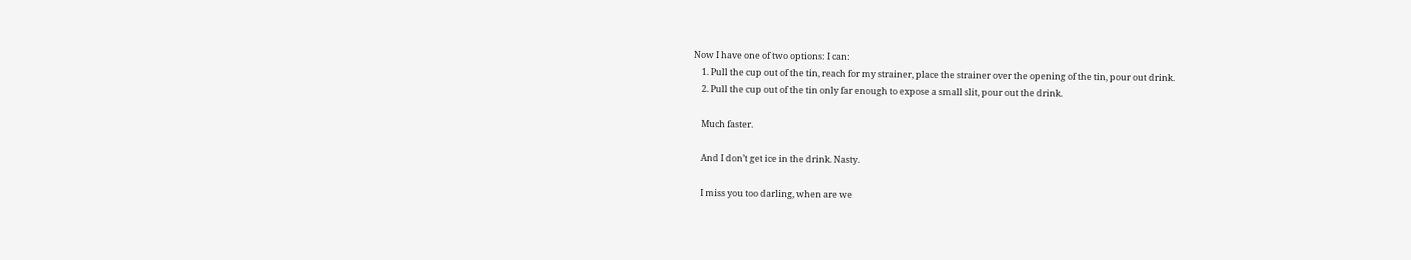Now I have one of two options: I can:
    1. Pull the cup out of the tin, reach for my strainer, place the strainer over the opening of the tin, pour out drink.
    2. Pull the cup out of the tin only far enough to expose a small slit, pour out the drink.

    Much faster.

    And I don’t get ice in the drink. Nasty.

    I miss you too darling, when are we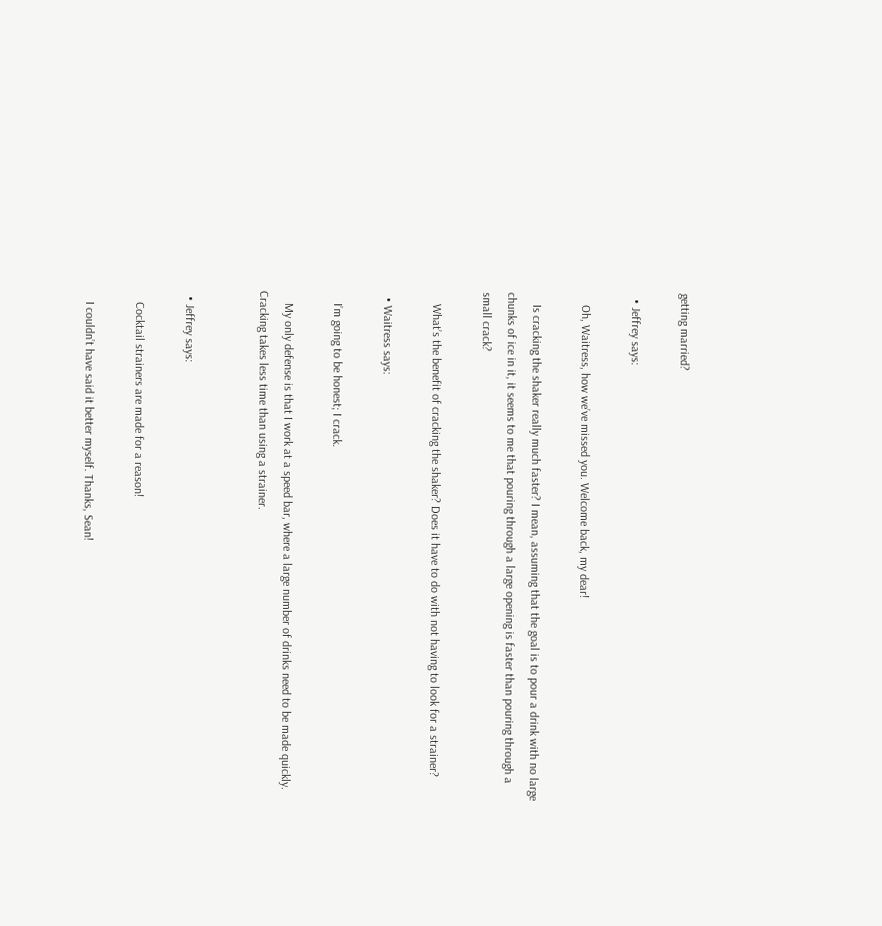getting married?

  • Jeffrey says:

    Oh, Waitress, how we’ve missed you. Welcome back, my dear!

    Is cracking the shaker really much faster? I mean, assuming that the goal is to pour a drink with no large chunks of ice in it, it seems to me that pouring through a large opening is faster than pouring through a small crack?

    What’s the benefit of cracking the shaker? Does it have to do with not having to look for a strainer?

  • Waitress says:

    I’m going to be honest; I crack.

    My only defense is that I work at a speed bar, where a large number of drinks need to be made quickly. Cracking takes less time than using a strainer.


  • Jeffrey says:

    Cocktail strainers are made for a reason!

    I couldn’t have said it better myself. Thanks, Sean!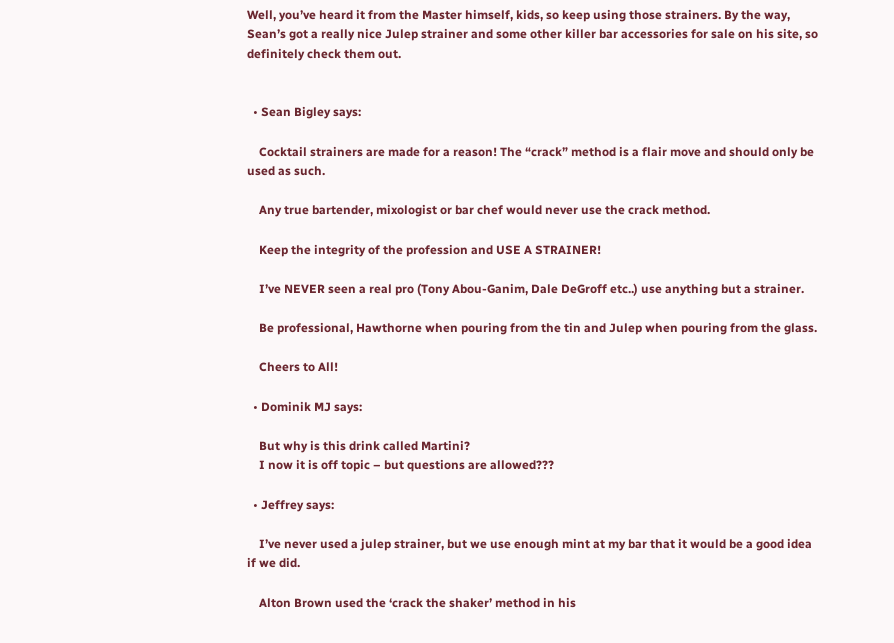Well, you’ve heard it from the Master himself, kids, so keep using those strainers. By the way, Sean’s got a really nice Julep strainer and some other killer bar accessories for sale on his site, so definitely check them out.


  • Sean Bigley says:

    Cocktail strainers are made for a reason! The “crack” method is a flair move and should only be used as such.

    Any true bartender, mixologist or bar chef would never use the crack method.

    Keep the integrity of the profession and USE A STRAINER!

    I’ve NEVER seen a real pro (Tony Abou-Ganim, Dale DeGroff etc..) use anything but a strainer.

    Be professional, Hawthorne when pouring from the tin and Julep when pouring from the glass.

    Cheers to All!

  • Dominik MJ says:

    But why is this drink called Martini?
    I now it is off topic – but questions are allowed???

  • Jeffrey says:

    I’ve never used a julep strainer, but we use enough mint at my bar that it would be a good idea if we did.

    Alton Brown used the ‘crack the shaker’ method in his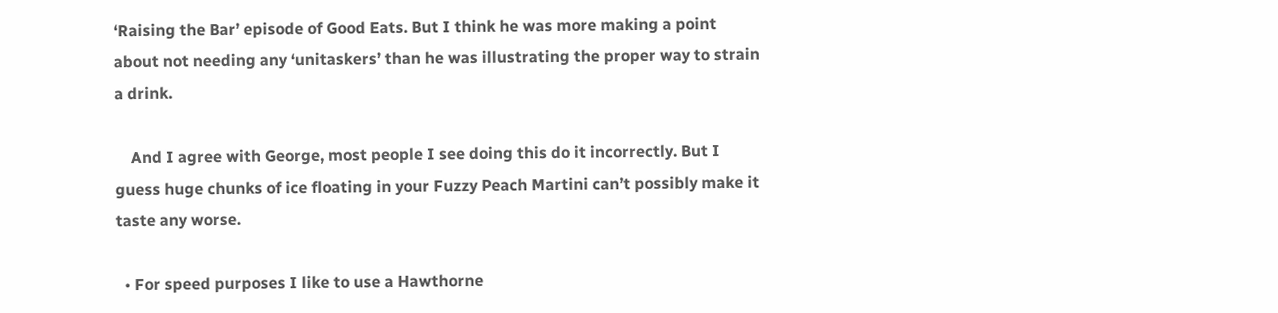‘Raising the Bar’ episode of Good Eats. But I think he was more making a point about not needing any ‘unitaskers’ than he was illustrating the proper way to strain a drink.

    And I agree with George, most people I see doing this do it incorrectly. But I guess huge chunks of ice floating in your Fuzzy Peach Martini can’t possibly make it taste any worse.

  • For speed purposes I like to use a Hawthorne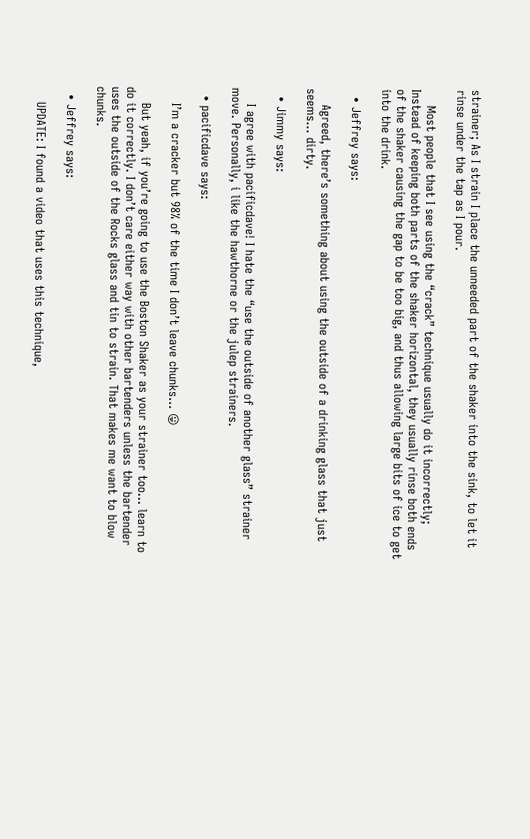strainer; As I strain I place the unneeded part of the shaker into the sink, to let it rinse under the tap as I pour.

    Most people that I see using the “crack” technique usually do it incorrectly; Instead of keeping both parts of the shaker horizontal, they usually rinse both ends of the shaker causing the gap to be too big, and thus allowing large bits of ice to get into the drink.

  • Jeffrey says:

    Agreed, there’s something about using the outside of a drinking glass that just seems… dirty.

  • Jimmy says:

    I agree with pacificdave! I hate the “use the outside of another glass” strainer move. Personally, i like the hawthorne or the julep strainers.

  • pacificdave says:

    I’m a cracker but 98% of the time I don’t leave chunks… 😛

    But yeah, if you’re going to use the Boston Shaker as your strainer too… learn to do it correctly. I don’t care either way with other bartenders unless the bartender uses the outside of the Rocks glass and tin to strain. That makes me want to blow chunks.

  • Jeffrey says:

    UPDATE: I found a video that uses this technique,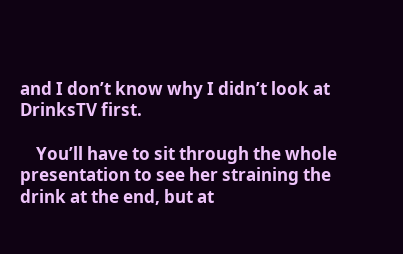and I don’t know why I didn’t look at DrinksTV first.

    You’ll have to sit through the whole presentation to see her straining the drink at the end, but at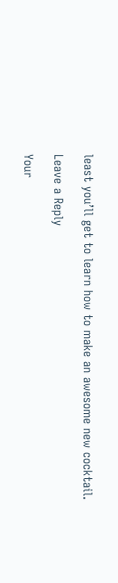least you’ll get to learn how to make an awesome new cocktail.

Leave a Reply

Your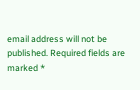email address will not be published. Required fields are marked *